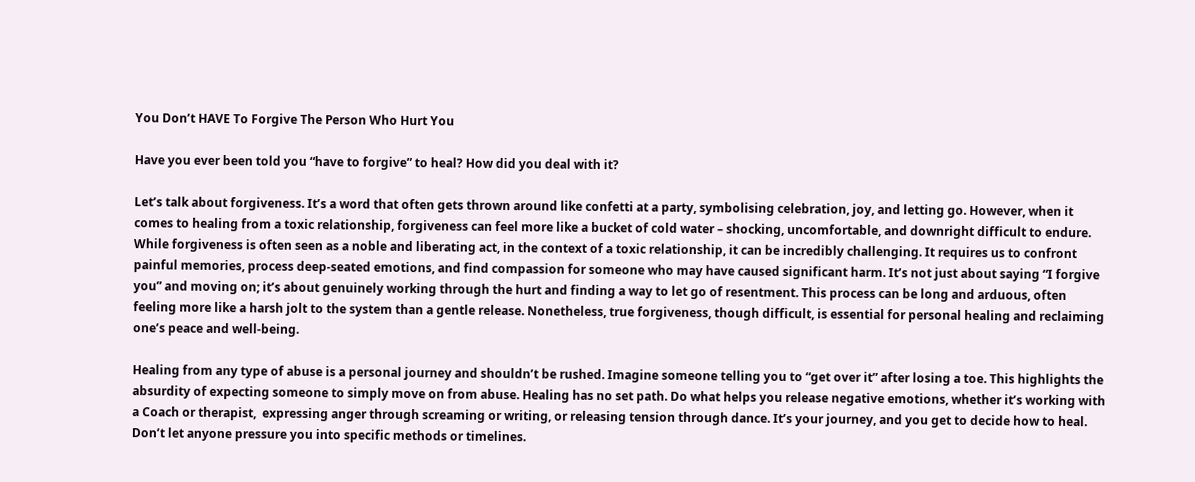You Don’t HAVE To Forgive The Person Who Hurt You

Have you ever been told you “have to forgive” to heal? How did you deal with it?

Let’s talk about forgiveness. It’s a word that often gets thrown around like confetti at a party, symbolising celebration, joy, and letting go. However, when it comes to healing from a toxic relationship, forgiveness can feel more like a bucket of cold water – shocking, uncomfortable, and downright difficult to endure. While forgiveness is often seen as a noble and liberating act, in the context of a toxic relationship, it can be incredibly challenging. It requires us to confront painful memories, process deep-seated emotions, and find compassion for someone who may have caused significant harm. It’s not just about saying “I forgive you” and moving on; it’s about genuinely working through the hurt and finding a way to let go of resentment. This process can be long and arduous, often feeling more like a harsh jolt to the system than a gentle release. Nonetheless, true forgiveness, though difficult, is essential for personal healing and reclaiming one’s peace and well-being.

Healing from any type of abuse is a personal journey and shouldn’t be rushed. Imagine someone telling you to “get over it” after losing a toe. This highlights the absurdity of expecting someone to simply move on from abuse. Healing has no set path. Do what helps you release negative emotions, whether it’s working with a Coach or therapist,  expressing anger through screaming or writing, or releasing tension through dance. It’s your journey, and you get to decide how to heal. Don’t let anyone pressure you into specific methods or timelines.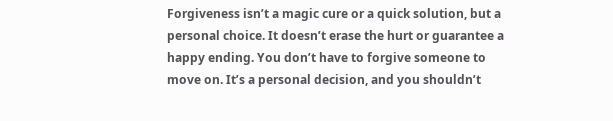Forgiveness isn’t a magic cure or a quick solution, but a personal choice. It doesn’t erase the hurt or guarantee a happy ending. You don’t have to forgive someone to move on. It’s a personal decision, and you shouldn’t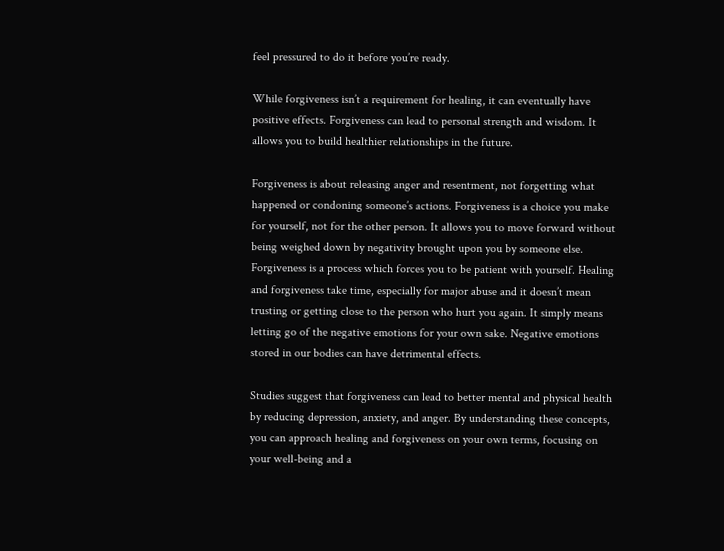feel pressured to do it before you’re ready.

While forgiveness isn’t a requirement for healing, it can eventually have positive effects. Forgiveness can lead to personal strength and wisdom. It allows you to build healthier relationships in the future.

Forgiveness is about releasing anger and resentment, not forgetting what happened or condoning someone’s actions. Forgiveness is a choice you make for yourself, not for the other person. It allows you to move forward without being weighed down by negativity brought upon you by someone else.  Forgiveness is a process which forces you to be patient with yourself. Healing and forgiveness take time, especially for major abuse and it doesn’t mean trusting or getting close to the person who hurt you again. It simply means letting go of the negative emotions for your own sake. Negative emotions stored in our bodies can have detrimental effects.

Studies suggest that forgiveness can lead to better mental and physical health by reducing depression, anxiety, and anger. By understanding these concepts, you can approach healing and forgiveness on your own terms, focusing on your well-being and a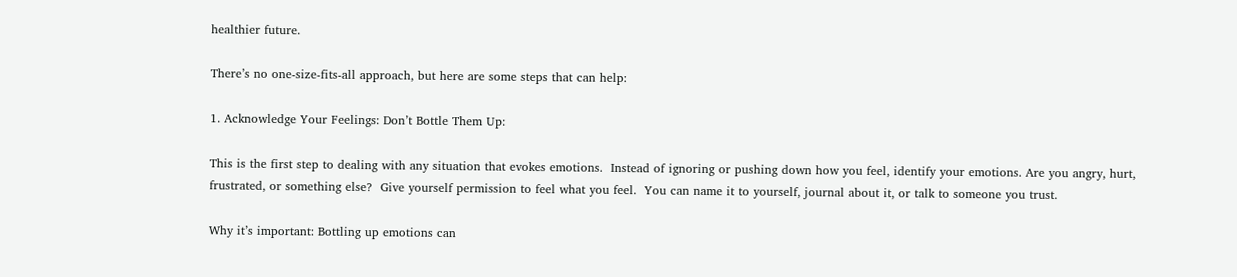healthier future.

There’s no one-size-fits-all approach, but here are some steps that can help:

1. Acknowledge Your Feelings: Don’t Bottle Them Up:

This is the first step to dealing with any situation that evokes emotions.  Instead of ignoring or pushing down how you feel, identify your emotions. Are you angry, hurt, frustrated, or something else?  Give yourself permission to feel what you feel.  You can name it to yourself, journal about it, or talk to someone you trust.

Why it’s important: Bottling up emotions can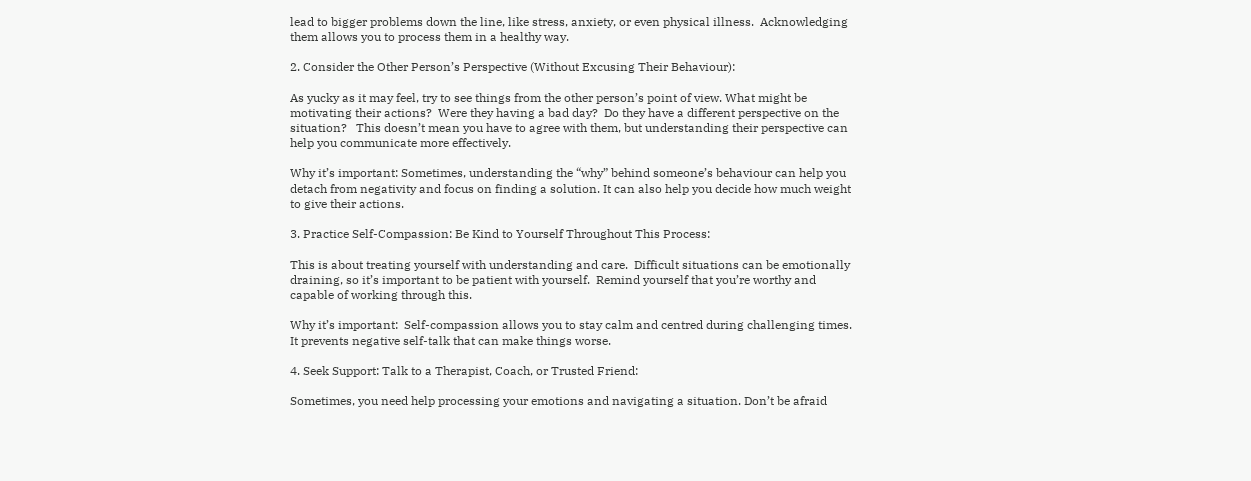lead to bigger problems down the line, like stress, anxiety, or even physical illness.  Acknowledging them allows you to process them in a healthy way.

2. Consider the Other Person’s Perspective (Without Excusing Their Behaviour):

As yucky as it may feel, try to see things from the other person’s point of view. What might be motivating their actions?  Were they having a bad day?  Do they have a different perspective on the situation?   This doesn’t mean you have to agree with them, but understanding their perspective can help you communicate more effectively.

Why it’s important: Sometimes, understanding the “why” behind someone’s behaviour can help you detach from negativity and focus on finding a solution. It can also help you decide how much weight to give their actions.

3. Practice Self-Compassion: Be Kind to Yourself Throughout This Process:

This is about treating yourself with understanding and care.  Difficult situations can be emotionally draining, so it’s important to be patient with yourself.  Remind yourself that you’re worthy and capable of working through this.

Why it’s important:  Self-compassion allows you to stay calm and centred during challenging times. It prevents negative self-talk that can make things worse.

4. Seek Support: Talk to a Therapist, Coach, or Trusted Friend:

Sometimes, you need help processing your emotions and navigating a situation. Don’t be afraid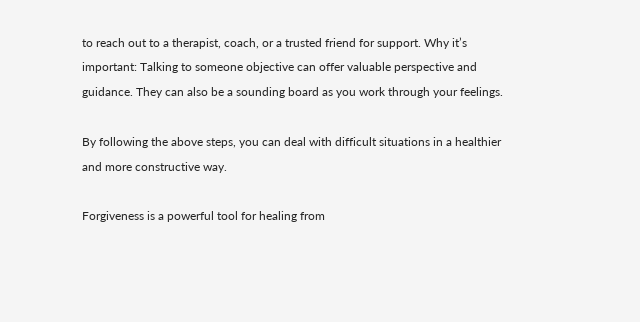to reach out to a therapist, coach, or a trusted friend for support. Why it’s important: Talking to someone objective can offer valuable perspective and guidance. They can also be a sounding board as you work through your feelings.

By following the above steps, you can deal with difficult situations in a healthier and more constructive way.

Forgiveness is a powerful tool for healing from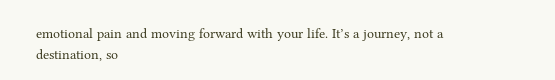emotional pain and moving forward with your life. It’s a journey, not a destination, so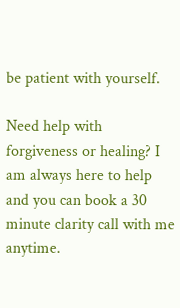be patient with yourself.

Need help with forgiveness or healing? I am always here to help and you can book a 30 minute clarity call with me anytime.